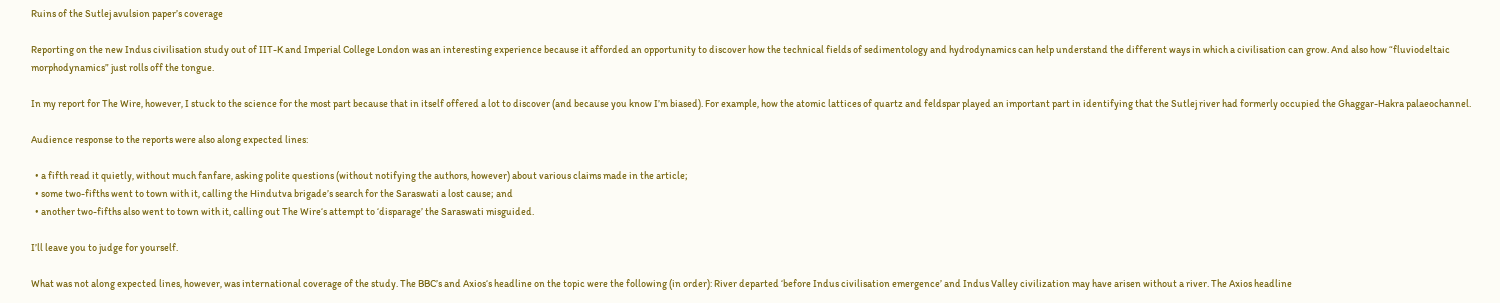Ruins of the Sutlej avulsion paper’s coverage

Reporting on the new Indus civilisation study out of IIT-K and Imperial College London was an interesting experience because it afforded an opportunity to discover how the technical fields of sedimentology and hydrodynamics can help understand the different ways in which a civilisation can grow. And also how “fluviodeltaic morphodynamics” just rolls off the tongue.

In my report for The Wire, however, I stuck to the science for the most part because that in itself offered a lot to discover (and because you know I’m biased). For example, how the atomic lattices of quartz and feldspar played an important part in identifying that the Sutlej river had formerly occupied the Ghaggar-Hakra palaeochannel.

Audience response to the reports were also along expected lines:

  • a fifth read it quietly, without much fanfare, asking polite questions (without notifying the authors, however) about various claims made in the article;
  • some two-fifths went to town with it, calling the Hindutva brigade’s search for the Saraswati a lost cause; and
  • another two-fifths also went to town with it, calling out The Wire‘s attempt to ‘disparage’ the Saraswati misguided.

I’ll leave you to judge for yourself.

What was not along expected lines, however, was international coverage of the study. The BBC’s and Axios‘s headline on the topic were the following (in order): River departed ‘before Indus civilisation emergence’ and Indus Valley civilization may have arisen without a river. The Axios headline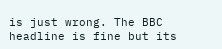is just wrong. The BBC headline is fine but its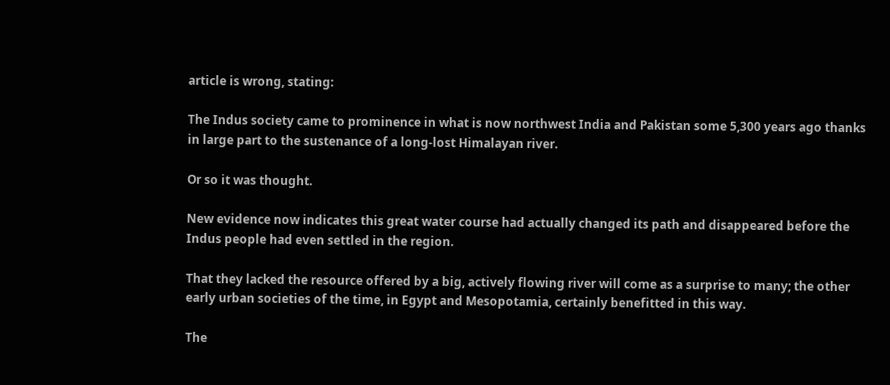article is wrong, stating:

The Indus society came to prominence in what is now northwest India and Pakistan some 5,300 years ago thanks in large part to the sustenance of a long-lost Himalayan river.

Or so it was thought.

New evidence now indicates this great water course had actually changed its path and disappeared before the Indus people had even settled in the region.

That they lacked the resource offered by a big, actively flowing river will come as a surprise to many; the other early urban societies of the time, in Egypt and Mesopotamia, certainly benefitted in this way.

The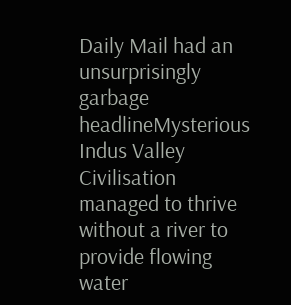Daily Mail had an unsurprisingly garbage headlineMysterious Indus Valley Civilisation managed to thrive without a river to provide flowing water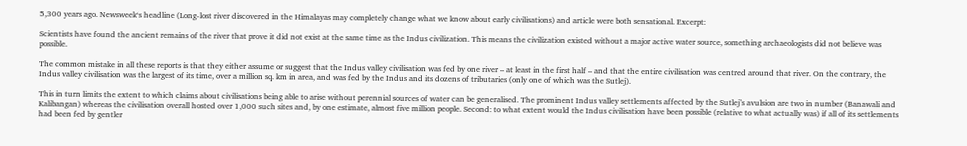5,300 years ago. Newsweek‘s headline (Long-lost river discovered in the Himalayas may completely change what we know about early civilisations) and article were both sensational. Excerpt:

Scientists have found the ancient remains of the river that prove it did not exist at the same time as the Indus civilization. This means the civilization existed without a major active water source, something archaeologists did not believe was possible.

The common mistake in all these reports is that they either assume or suggest that the Indus valley civilisation was fed by one river – at least in the first half – and that the entire civilisation was centred around that river. On the contrary, the Indus valley civilisation was the largest of its time, over a million sq. km in area, and was fed by the Indus and its dozens of tributaries (only one of which was the Sutlej).

This in turn limits the extent to which claims about civilisations being able to arise without perennial sources of water can be generalised. The prominent Indus valley settlements affected by the Sutlej’s avulsion are two in number (Banawali and Kalibangan) whereas the civilisation overall hosted over 1,000 such sites and, by one estimate, almost five million people. Second: to what extent would the Indus civilisation have been possible (relative to what actually was) if all of its settlements had been fed by gentler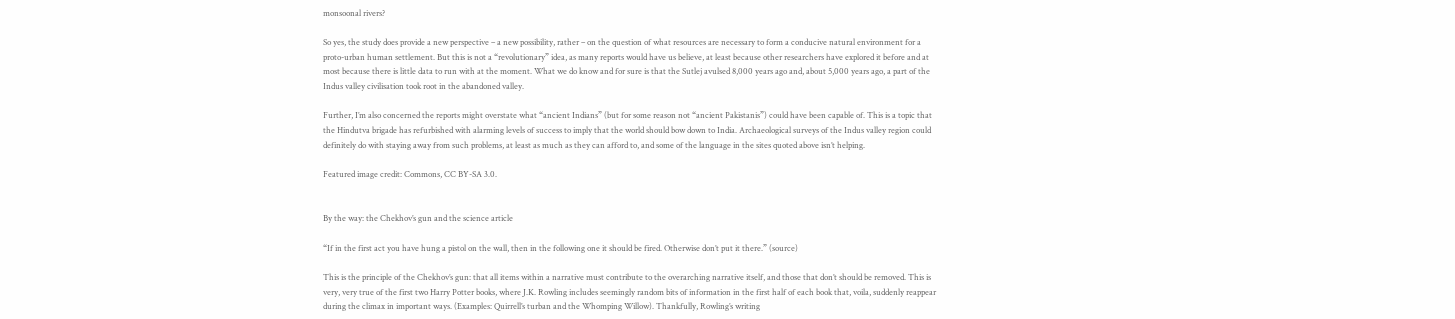monsoonal rivers?

So yes, the study does provide a new perspective – a new possibility, rather – on the question of what resources are necessary to form a conducive natural environment for a proto-urban human settlement. But this is not a “revolutionary” idea, as many reports would have us believe, at least because other researchers have explored it before and at most because there is little data to run with at the moment. What we do know and for sure is that the Sutlej avulsed 8,000 years ago and, about 5,000 years ago, a part of the Indus valley civilisation took root in the abandoned valley.

Further, I’m also concerned the reports might overstate what “ancient Indians” (but for some reason not “ancient Pakistanis”) could have been capable of. This is a topic that the Hindutva brigade has refurbished with alarming levels of success to imply that the world should bow down to India. Archaeological surveys of the Indus valley region could definitely do with staying away from such problems, at least as much as they can afford to, and some of the language in the sites quoted above isn’t helping.

Featured image credit: Commons, CC BY-SA 3.0.


By the way: the Chekhov’s gun and the science article

“If in the first act you have hung a pistol on the wall, then in the following one it should be fired. Otherwise don’t put it there.” (source)

This is the principle of the Chekhov’s gun: that all items within a narrative must contribute to the overarching narrative itself, and those that don’t should be removed. This is very, very true of the first two Harry Potter books, where J.K. Rowling includes seemingly random bits of information in the first half of each book that, voila, suddenly reappear during the climax in important ways. (Examples: Quirrell’s turban and the Whomping Willow). Thankfully, Rowling’s writing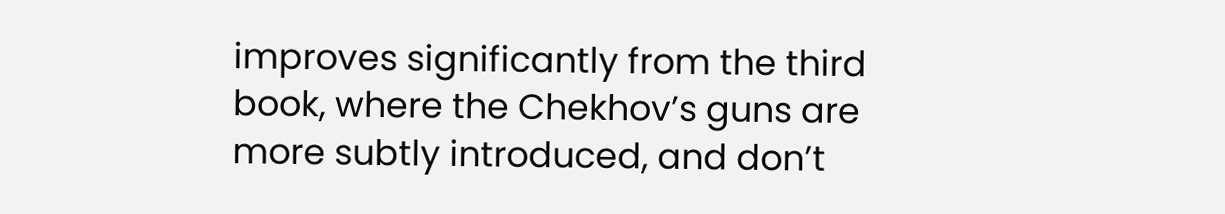improves significantly from the third book, where the Chekhov’s guns are more subtly introduced, and don’t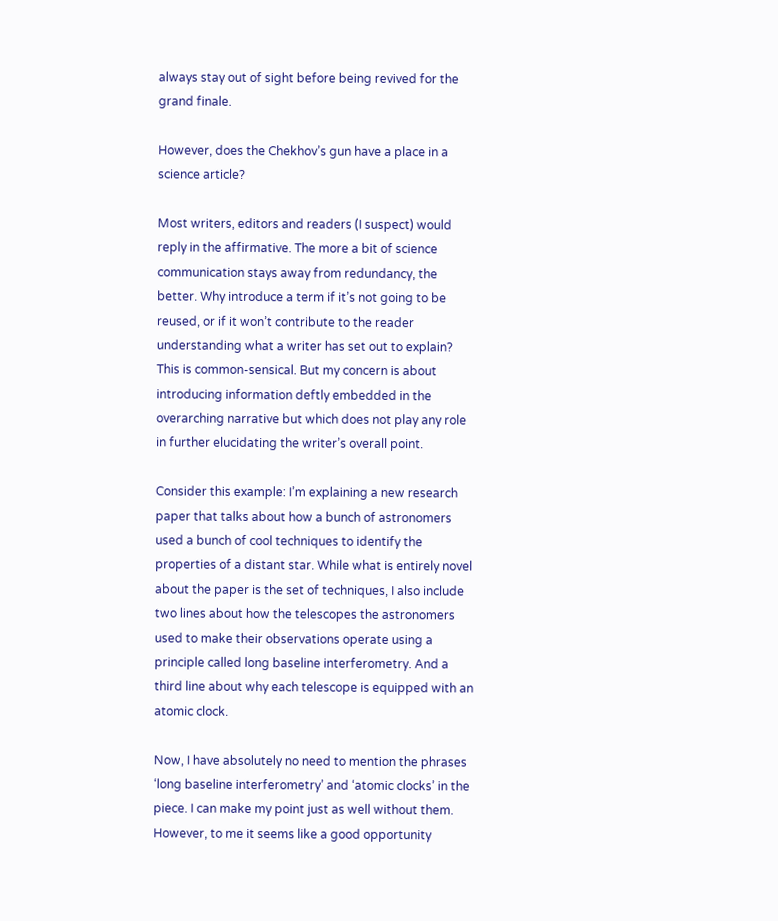always stay out of sight before being revived for the grand finale.

However, does the Chekhov’s gun have a place in a science article?

Most writers, editors and readers (I suspect) would reply in the affirmative. The more a bit of science communication stays away from redundancy, the better. Why introduce a term if it’s not going to be reused, or if it won’t contribute to the reader understanding what a writer has set out to explain? This is common-sensical. But my concern is about introducing information deftly embedded in the overarching narrative but which does not play any role in further elucidating the writer’s overall point.

Consider this example: I’m explaining a new research paper that talks about how a bunch of astronomers used a bunch of cool techniques to identify the properties of a distant star. While what is entirely novel about the paper is the set of techniques, I also include two lines about how the telescopes the astronomers used to make their observations operate using a principle called long baseline interferometry. And a third line about why each telescope is equipped with an atomic clock.

Now, I have absolutely no need to mention the phrases ‘long baseline interferometry’ and ‘atomic clocks’ in the piece. I can make my point just as well without them. However, to me it seems like a good opportunity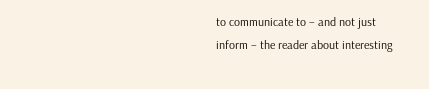to communicate to – and not just inform – the reader about interesting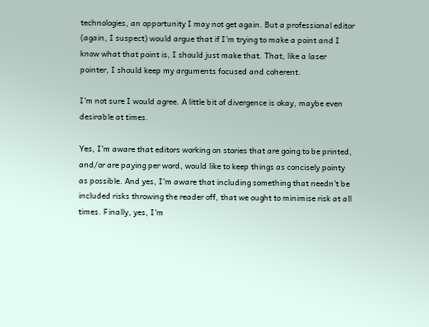technologies, an opportunity I may not get again. But a professional editor (again, I suspect) would argue that if I’m trying to make a point and I know what that point is, I should just make that. That, like a laser pointer, I should keep my arguments focused and coherent.

I’m not sure I would agree. A little bit of divergence is okay, maybe even desirable at times.

Yes, I’m aware that editors working on stories that are going to be printed, and/or are paying per word, would like to keep things as concisely pointy as possible. And yes, I’m aware that including something that needn’t be included risks throwing the reader off, that we ought to minimise risk at all times. Finally, yes, I’m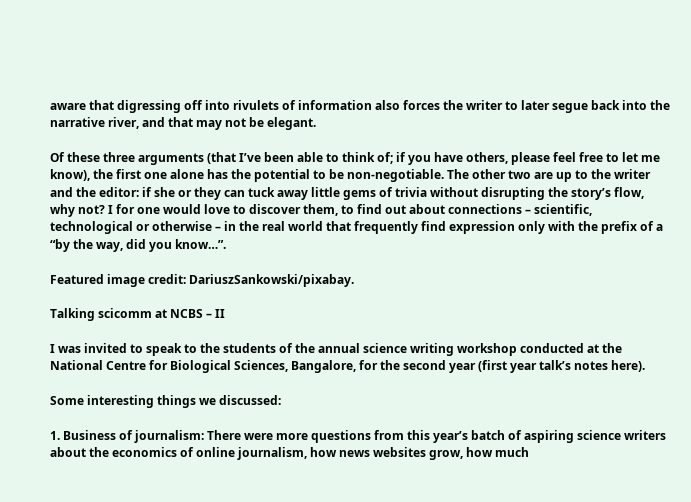aware that digressing off into rivulets of information also forces the writer to later segue back into the narrative river, and that may not be elegant.

Of these three arguments (that I’ve been able to think of; if you have others, please feel free to let me know), the first one alone has the potential to be non-negotiable. The other two are up to the writer and the editor: if she or they can tuck away little gems of trivia without disrupting the story’s flow, why not? I for one would love to discover them, to find out about connections – scientific, technological or otherwise – in the real world that frequently find expression only with the prefix of a “by the way, did you know…”.

Featured image credit: DariuszSankowski/pixabay.

Talking scicomm at NCBS – II

I was invited to speak to the students of the annual science writing workshop conducted at the National Centre for Biological Sciences, Bangalore, for the second year (first year talk’s notes here).

Some interesting things we discussed:

1. Business of journalism: There were more questions from this year’s batch of aspiring science writers about the economics of online journalism, how news websites grow, how much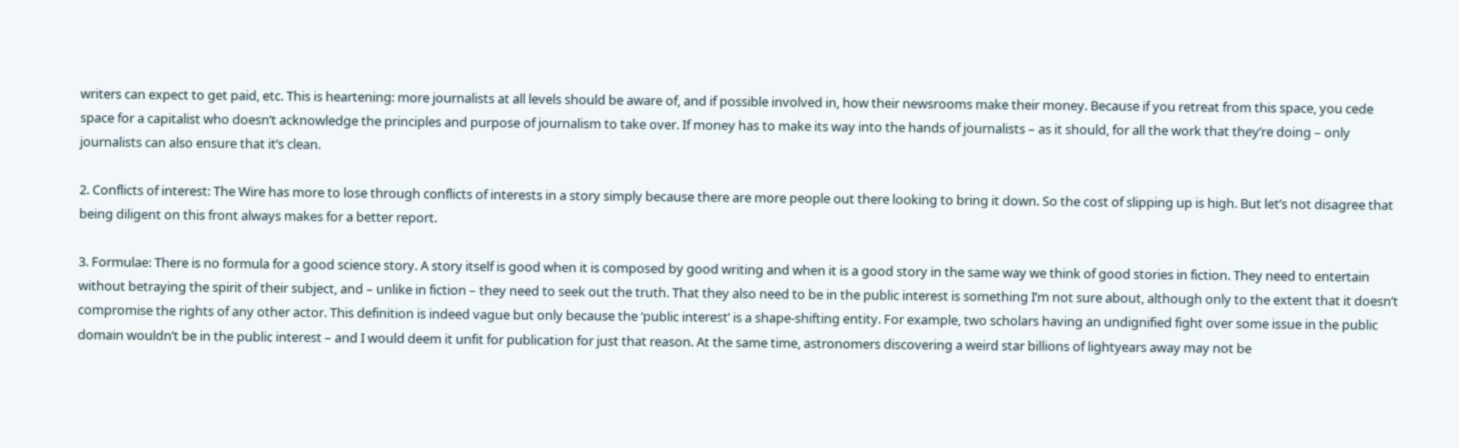writers can expect to get paid, etc. This is heartening: more journalists at all levels should be aware of, and if possible involved in, how their newsrooms make their money. Because if you retreat from this space, you cede space for a capitalist who doesn’t acknowledge the principles and purpose of journalism to take over. If money has to make its way into the hands of journalists – as it should, for all the work that they’re doing – only journalists can also ensure that it’s clean.

2. Conflicts of interest: The Wire has more to lose through conflicts of interests in a story simply because there are more people out there looking to bring it down. So the cost of slipping up is high. But let’s not disagree that being diligent on this front always makes for a better report.

3. Formulae: There is no formula for a good science story. A story itself is good when it is composed by good writing and when it is a good story in the same way we think of good stories in fiction. They need to entertain without betraying the spirit of their subject, and – unlike in fiction – they need to seek out the truth. That they also need to be in the public interest is something I’m not sure about, although only to the extent that it doesn’t compromise the rights of any other actor. This definition is indeed vague but only because the ‘public interest’ is a shape-shifting entity. For example, two scholars having an undignified fight over some issue in the public domain wouldn’t be in the public interest – and I would deem it unfit for publication for just that reason. At the same time, astronomers discovering a weird star billions of lightyears away may not be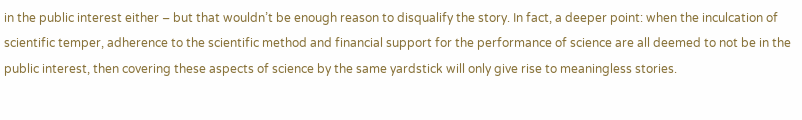in the public interest either – but that wouldn’t be enough reason to disqualify the story. In fact, a deeper point: when the inculcation of scientific temper, adherence to the scientific method and financial support for the performance of science are all deemed to not be in the public interest, then covering these aspects of science by the same yardstick will only give rise to meaningless stories.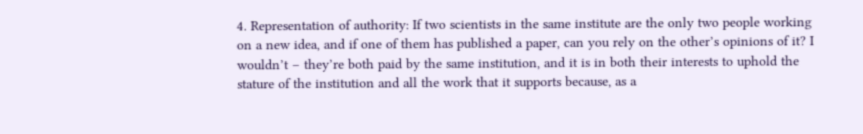4. Representation of authority: If two scientists in the same institute are the only two people working on a new idea, and if one of them has published a paper, can you rely on the other’s opinions of it? I wouldn’t – they’re both paid by the same institution, and it is in both their interests to uphold the stature of the institution and all the work that it supports because, as a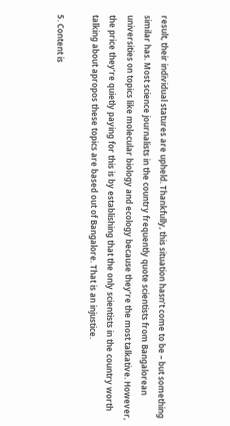result, their individual statures are upheld. Thankfully, this situation hasn’t come to be – but something similar has. Most science journalists in the country frequently quote scientists from Bangalorean universities on topics like molecular biology and ecology because they’re the most talkative. However, the price they’re quietly paying for this is by establishing that the only scientists in the country worth talking about apropos these topics are based out of Bangalore. That is an injustice.

5. Content is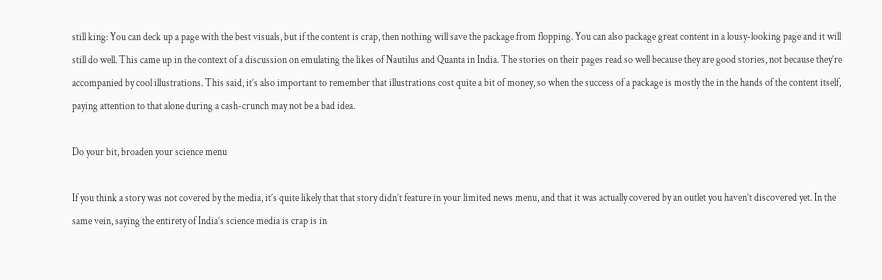still king: You can deck up a page with the best visuals, but if the content is crap, then nothing will save the package from flopping. You can also package great content in a lousy-looking page and it will still do well. This came up in the context of a discussion on emulating the likes of Nautilus and Quanta in India. The stories on their pages read so well because they are good stories, not because they’re accompanied by cool illustrations. This said, it’s also important to remember that illustrations cost quite a bit of money, so when the success of a package is mostly the in the hands of the content itself, paying attention to that alone during a cash-crunch may not be a bad idea.

Do your bit, broaden your science menu

If you think a story was not covered by the media, it’s quite likely that that story didn’t feature in your limited news menu, and that it was actually covered by an outlet you haven’t discovered yet. In the same vein, saying the entirety of India’s science media is crap is in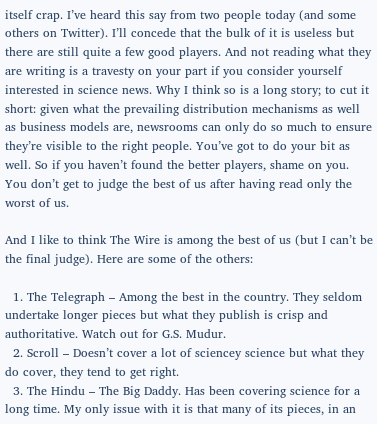itself crap. I’ve heard this say from two people today (and some others on Twitter). I’ll concede that the bulk of it is useless but there are still quite a few good players. And not reading what they are writing is a travesty on your part if you consider yourself interested in science news. Why I think so is a long story; to cut it short: given what the prevailing distribution mechanisms as well as business models are, newsrooms can only do so much to ensure they’re visible to the right people. You’ve got to do your bit as well. So if you haven’t found the better players, shame on you. You don’t get to judge the best of us after having read only the worst of us.

And I like to think The Wire is among the best of us (but I can’t be the final judge). Here are some of the others:

  1. The Telegraph – Among the best in the country. They seldom undertake longer pieces but what they publish is crisp and authoritative. Watch out for G.S. Mudur.
  2. Scroll – Doesn’t cover a lot of sciencey science but what they do cover, they tend to get right.
  3. The Hindu – The Big Daddy. Has been covering science for a long time. My only issue with it is that many of its pieces, in an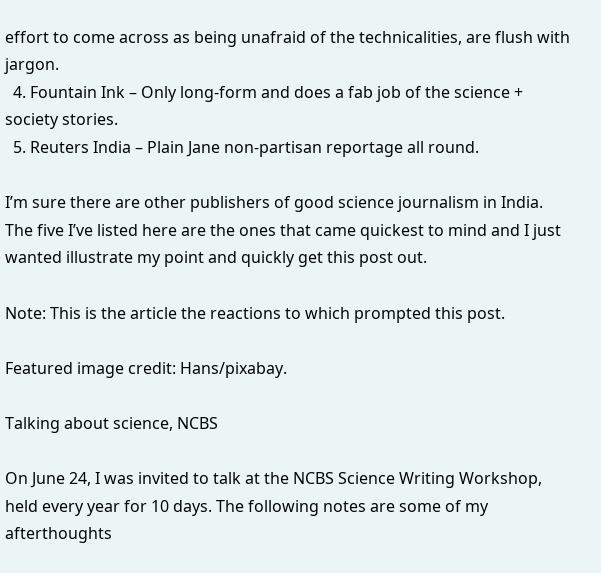effort to come across as being unafraid of the technicalities, are flush with jargon.
  4. Fountain Ink – Only long-form and does a fab job of the science + society stories.
  5. Reuters India – Plain Jane non-partisan reportage all round.

I’m sure there are other publishers of good science journalism in India. The five I’ve listed here are the ones that came quickest to mind and I just wanted illustrate my point and quickly get this post out.

Note: This is the article the reactions to which prompted this post.

Featured image credit: Hans/pixabay.

Talking about science, NCBS

On June 24, I was invited to talk at the NCBS Science Writing Workshop, held every year for 10 days. The following notes are some of my afterthoughts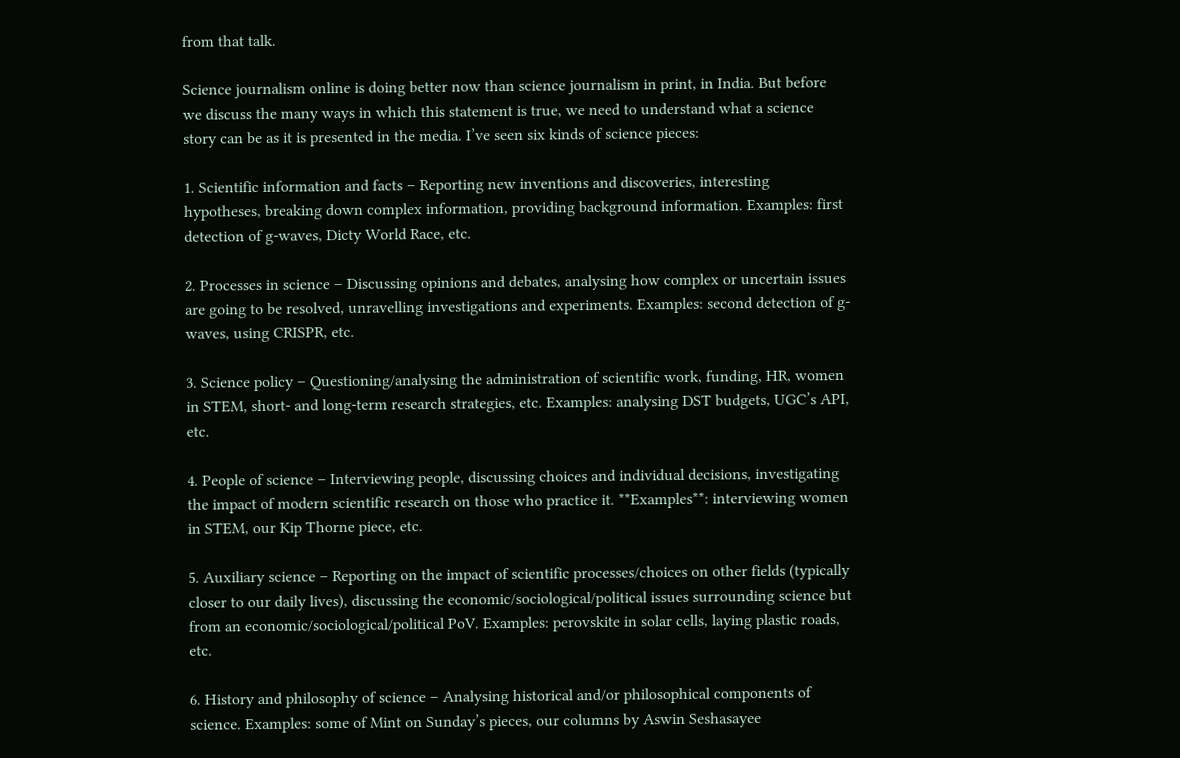from that talk.

Science journalism online is doing better now than science journalism in print, in India. But before we discuss the many ways in which this statement is true, we need to understand what a science story can be as it is presented in the media. I’ve seen six kinds of science pieces:

1. Scientific information and facts – Reporting new inventions and discoveries, interesting hypotheses, breaking down complex information, providing background information. Examples: first detection of g-waves, Dicty World Race, etc.

2. Processes in science – Discussing opinions and debates, analysing how complex or uncertain issues are going to be resolved, unravelling investigations and experiments. Examples: second detection of g-waves, using CRISPR, etc.

3. Science policy – Questioning/analysing the administration of scientific work, funding, HR, women in STEM, short- and long-term research strategies, etc. Examples: analysing DST budgets, UGC’s API, etc.

4. People of science – Interviewing people, discussing choices and individual decisions, investigating the impact of modern scientific research on those who practice it. **Examples**: interviewing women in STEM, our Kip Thorne piece, etc.

5. Auxiliary science – Reporting on the impact of scientific processes/choices on other fields (typically closer to our daily lives), discussing the economic/sociological/political issues surrounding science but from an economic/sociological/political PoV. Examples: perovskite in solar cells, laying plastic roads, etc.

6. History and philosophy of science – Analysing historical and/or philosophical components of science. Examples: some of Mint on Sunday’s pieces, our columns by Aswin Seshasayee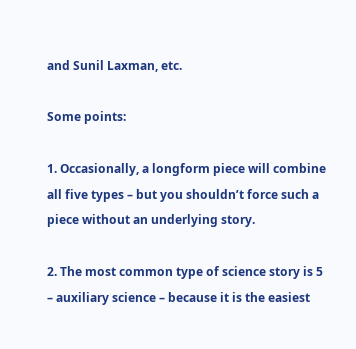and Sunil Laxman, etc.

Some points:

1. Occasionally, a longform piece will combine all five types – but you shouldn’t force such a piece without an underlying story.

2. The most common type of science story is 5 – auxiliary science – because it is the easiest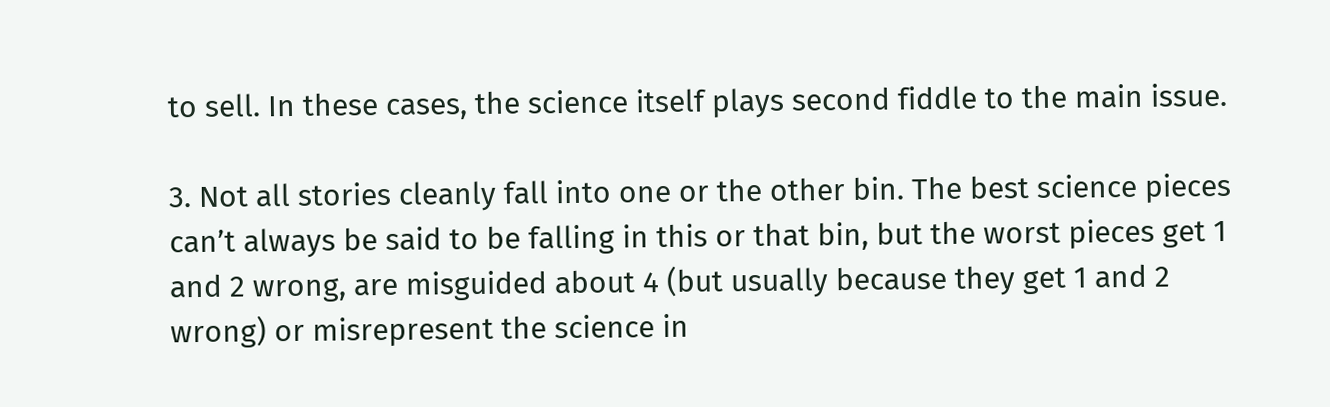to sell. In these cases, the science itself plays second fiddle to the main issue.

3. Not all stories cleanly fall into one or the other bin. The best science pieces can’t always be said to be falling in this or that bin, but the worst pieces get 1 and 2 wrong, are misguided about 4 (but usually because they get 1 and 2 wrong) or misrepresent the science in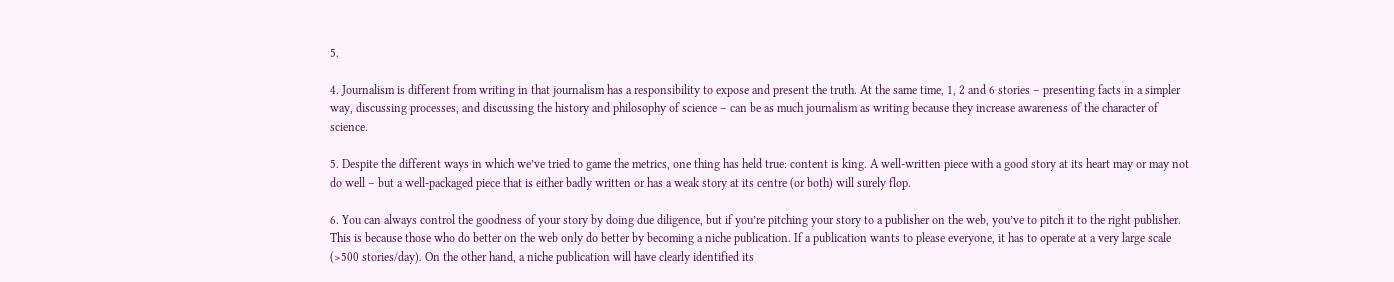5.

4. Journalism is different from writing in that journalism has a responsibility to expose and present the truth. At the same time, 1, 2 and 6 stories – presenting facts in a simpler way, discussing processes, and discussing the history and philosophy of science – can be as much journalism as writing because they increase awareness of the character of science.

5. Despite the different ways in which we’ve tried to game the metrics, one thing has held true: content is king. A well-written piece with a good story at its heart may or may not do well – but a well-packaged piece that is either badly written or has a weak story at its centre (or both) will surely flop.

6. You can always control the goodness of your story by doing due diligence, but if you’re pitching your story to a publisher on the web, you’ve to pitch it to the right publisher. This is because those who do better on the web only do better by becoming a niche publication. If a publication wants to please everyone, it has to operate at a very large scale (>500 stories/day). On the other hand, a niche publication will have clearly identified its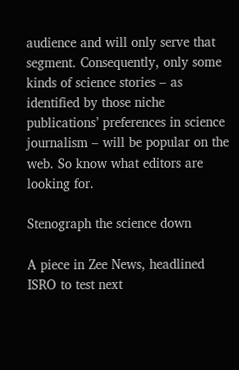audience and will only serve that segment. Consequently, only some kinds of science stories – as identified by those niche publications’ preferences in science journalism – will be popular on the web. So know what editors are looking for.

Stenograph the science down

A piece in Zee News, headlined ISRO to test next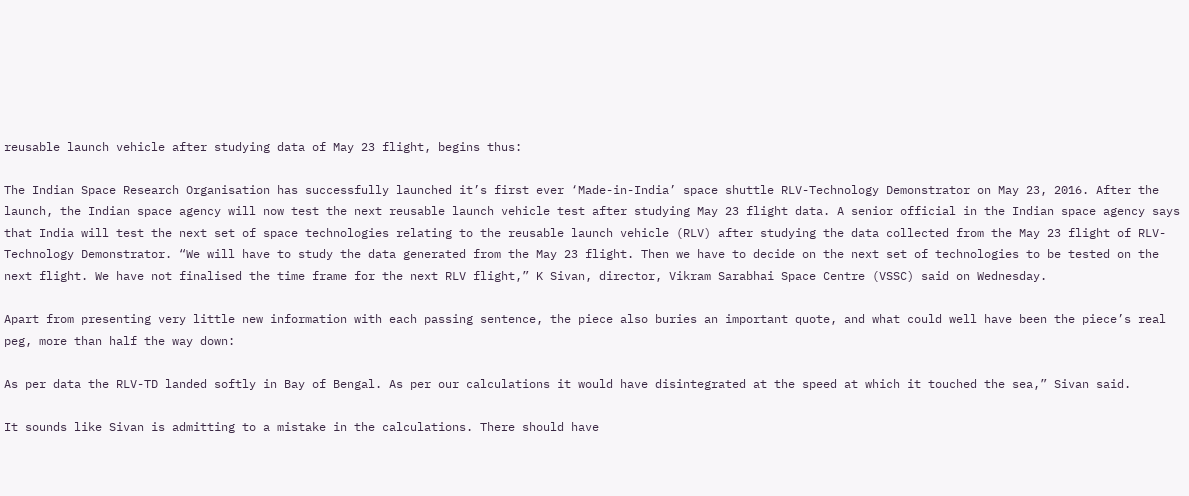reusable launch vehicle after studying data of May 23 flight, begins thus:

The Indian Space Research Organisation has successfully launched it’s first ever ‘Made-in-India’ space shuttle RLV-Technology Demonstrator on May 23, 2016. After the launch, the Indian space agency will now test the next reusable launch vehicle test after studying May 23 flight data. A senior official in the Indian space agency says that India will test the next set of space technologies relating to the reusable launch vehicle (RLV) after studying the data collected from the May 23 flight of RLV-Technology Demonstrator. “We will have to study the data generated from the May 23 flight. Then we have to decide on the next set of technologies to be tested on the next flight. We have not finalised the time frame for the next RLV flight,” K Sivan, director, Vikram Sarabhai Space Centre (VSSC) said on Wednesday.

Apart from presenting very little new information with each passing sentence, the piece also buries an important quote, and what could well have been the piece’s real peg, more than half the way down:

As per data the RLV-TD landed softly in Bay of Bengal. As per our calculations it would have disintegrated at the speed at which it touched the sea,” Sivan said.

It sounds like Sivan is admitting to a mistake in the calculations. There should have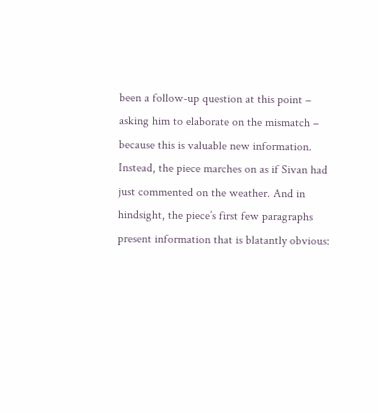been a follow-up question at this point – asking him to elaborate on the mismatch – because this is valuable new information. Instead, the piece marches on as if Sivan had just commented on the weather. And in hindsight, the piece’s first few paragraphs present information that is blatantly obvious: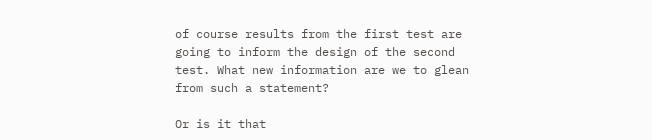of course results from the first test are going to inform the design of the second test. What new information are we to glean from such a statement?

Or is it that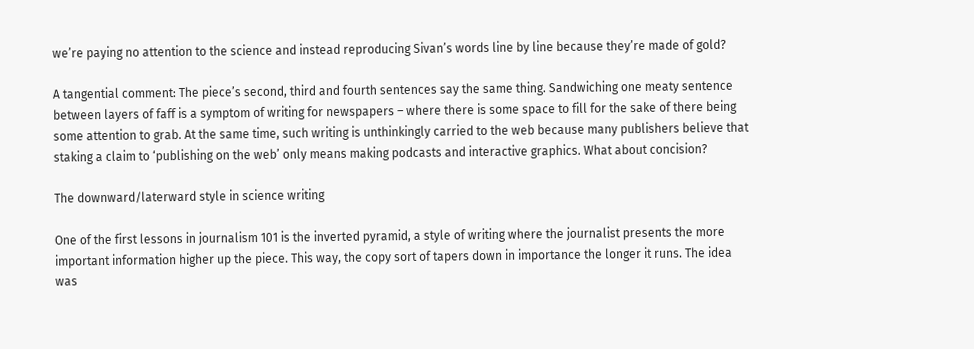we’re paying no attention to the science and instead reproducing Sivan’s words line by line because they’re made of gold?

A tangential comment: The piece’s second, third and fourth sentences say the same thing. Sandwiching one meaty sentence between layers of faff is a symptom of writing for newspapers – where there is some space to fill for the sake of there being some attention to grab. At the same time, such writing is unthinkingly carried to the web because many publishers believe that staking a claim to ‘publishing on the web’ only means making podcasts and interactive graphics. What about concision?

The downward/laterward style in science writing

One of the first lessons in journalism 101 is the inverted pyramid, a style of writing where the journalist presents the more important information higher up the piece. This way, the copy sort of tapers down in importance the longer it runs. The idea was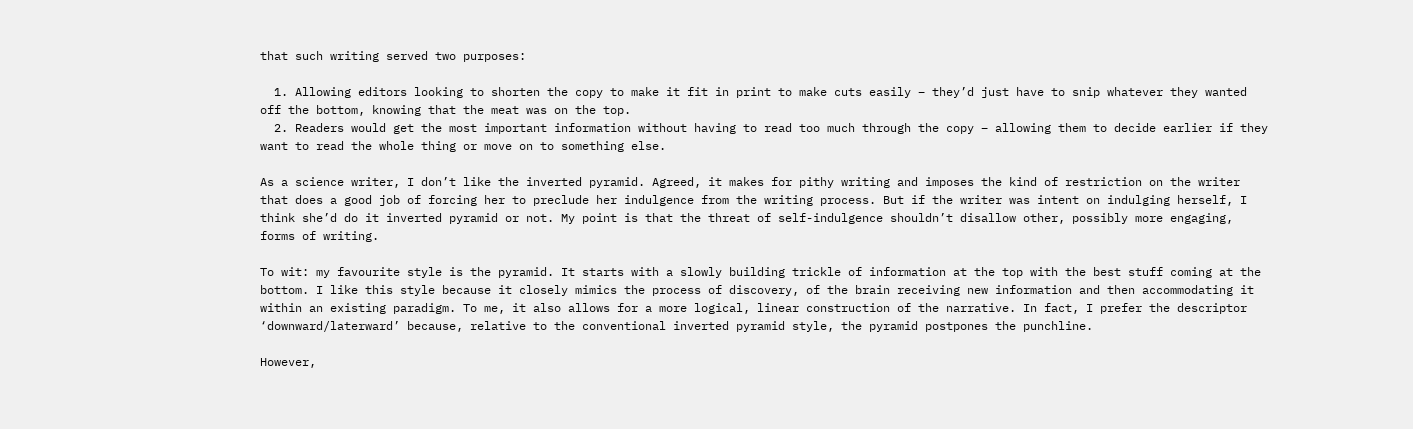that such writing served two purposes:

  1. Allowing editors looking to shorten the copy to make it fit in print to make cuts easily – they’d just have to snip whatever they wanted off the bottom, knowing that the meat was on the top.
  2. Readers would get the most important information without having to read too much through the copy – allowing them to decide earlier if they want to read the whole thing or move on to something else.

As a science writer, I don’t like the inverted pyramid. Agreed, it makes for pithy writing and imposes the kind of restriction on the writer that does a good job of forcing her to preclude her indulgence from the writing process. But if the writer was intent on indulging herself, I think she’d do it inverted pyramid or not. My point is that the threat of self-indulgence shouldn’t disallow other, possibly more engaging, forms of writing.

To wit: my favourite style is the pyramid. It starts with a slowly building trickle of information at the top with the best stuff coming at the bottom. I like this style because it closely mimics the process of discovery, of the brain receiving new information and then accommodating it within an existing paradigm. To me, it also allows for a more logical, linear construction of the narrative. In fact, I prefer the descriptor ‘downward/laterward’ because, relative to the conventional inverted pyramid style, the pyramid postpones the punchline.

However,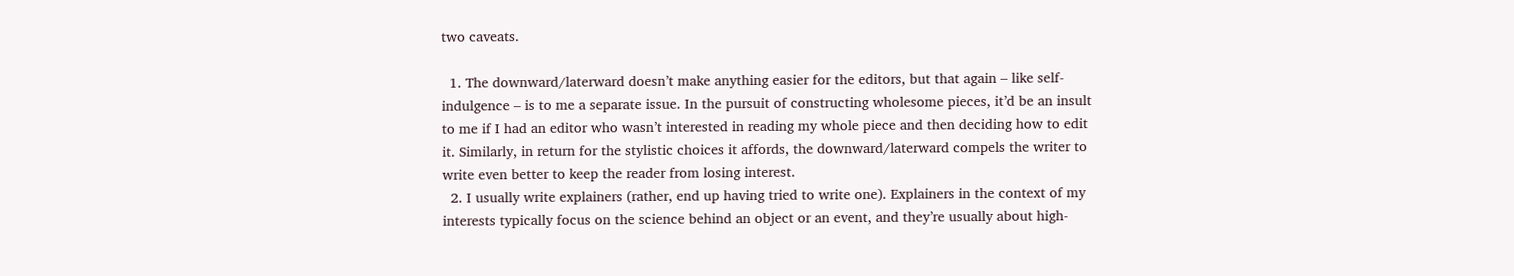two caveats.

  1. The downward/laterward doesn’t make anything easier for the editors, but that again – like self-indulgence – is to me a separate issue. In the pursuit of constructing wholesome pieces, it’d be an insult to me if I had an editor who wasn’t interested in reading my whole piece and then deciding how to edit it. Similarly, in return for the stylistic choices it affords, the downward/laterward compels the writer to write even better to keep the reader from losing interest.
  2. I usually write explainers (rather, end up having tried to write one). Explainers in the context of my interests typically focus on the science behind an object or an event, and they’re usually about high-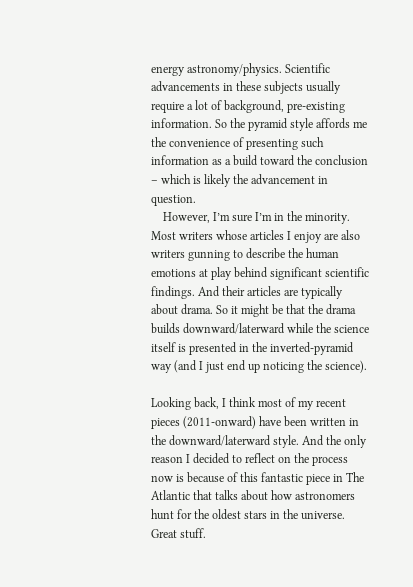energy astronomy/physics. Scientific advancements in these subjects usually require a lot of background, pre-existing information. So the pyramid style affords me the convenience of presenting such information as a build toward the conclusion – which is likely the advancement in question.
    However, I’m sure I’m in the minority. Most writers whose articles I enjoy are also writers gunning to describe the human emotions at play behind significant scientific findings. And their articles are typically about drama. So it might be that the drama builds downward/laterward while the science itself is presented in the inverted-pyramid way (and I just end up noticing the science).

Looking back, I think most of my recent pieces (2011-onward) have been written in the downward/laterward style. And the only reason I decided to reflect on the process now is because of this fantastic piece in The Atlantic that talks about how astronomers hunt for the oldest stars in the universe. Great stuff.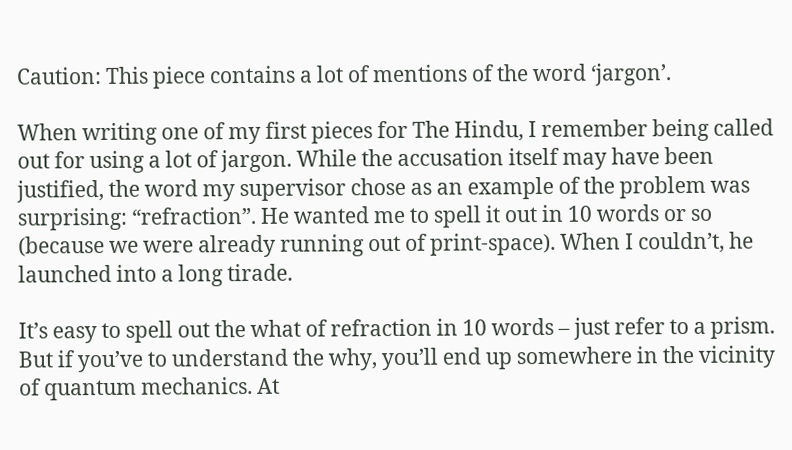Caution: This piece contains a lot of mentions of the word ‘jargon’.

When writing one of my first pieces for The Hindu, I remember being called out for using a lot of jargon. While the accusation itself may have been justified, the word my supervisor chose as an example of the problem was surprising: “refraction”. He wanted me to spell it out in 10 words or so (because we were already running out of print-space). When I couldn’t, he launched into a long tirade.

It’s easy to spell out the what of refraction in 10 words – just refer to a prism. But if you’ve to understand the why, you’ll end up somewhere in the vicinity of quantum mechanics. At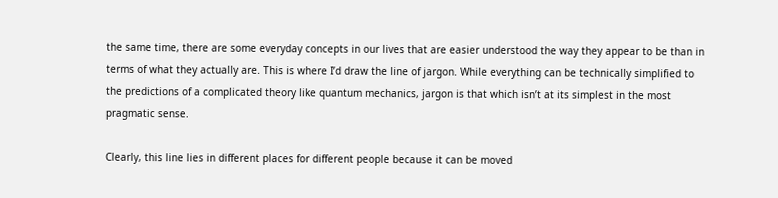the same time, there are some everyday concepts in our lives that are easier understood the way they appear to be than in terms of what they actually are. This is where I’d draw the line of jargon. While everything can be technically simplified to the predictions of a complicated theory like quantum mechanics, jargon is that which isn’t at its simplest in the most pragmatic sense.

Clearly, this line lies in different places for different people because it can be moved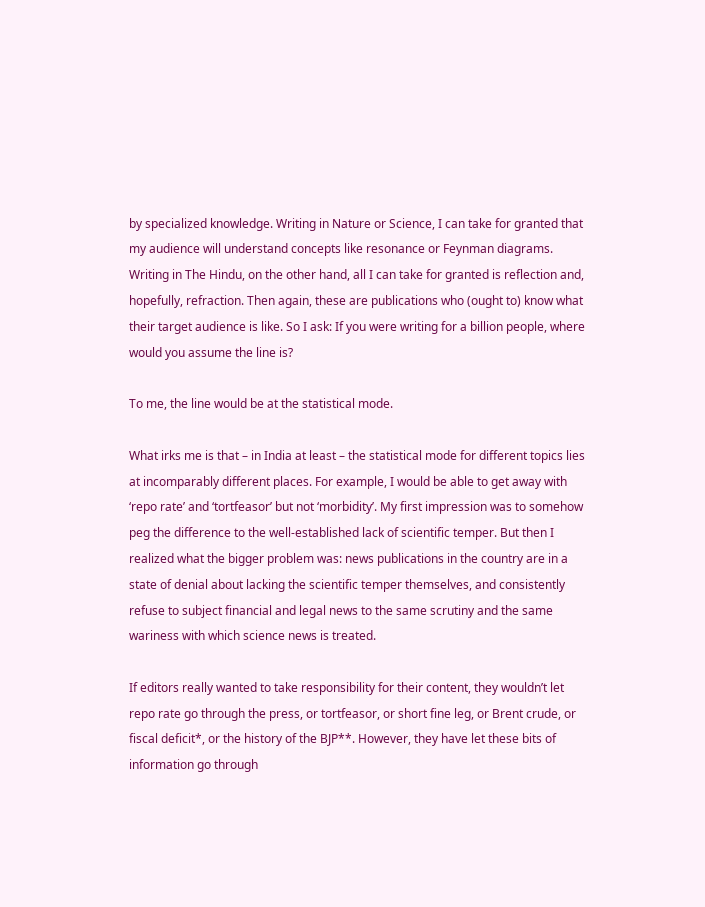by specialized knowledge. Writing in Nature or Science, I can take for granted that my audience will understand concepts like resonance or Feynman diagrams. Writing in The Hindu, on the other hand, all I can take for granted is reflection and, hopefully, refraction. Then again, these are publications who (ought to) know what their target audience is like. So I ask: If you were writing for a billion people, where would you assume the line is?

To me, the line would be at the statistical mode.

What irks me is that – in India at least – the statistical mode for different topics lies at incomparably different places. For example, I would be able to get away with ‘repo rate’ and ‘tortfeasor’ but not ‘morbidity’. My first impression was to somehow peg the difference to the well-established lack of scientific temper. But then I realized what the bigger problem was: news publications in the country are in a state of denial about lacking the scientific temper themselves, and consistently refuse to subject financial and legal news to the same scrutiny and the same wariness with which science news is treated.

If editors really wanted to take responsibility for their content, they wouldn’t let repo rate go through the press, or tortfeasor, or short fine leg, or Brent crude, or fiscal deficit*, or the history of the BJP**. However, they have let these bits of information go through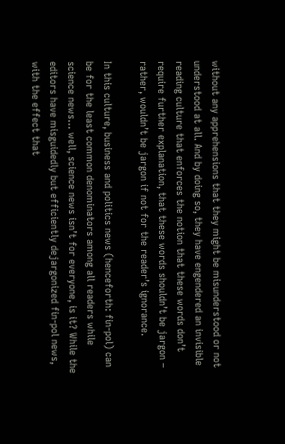without any apprehensions that they might be misunderstood or not understood at all. And by doing so, they have engendered an invisible reading culture that enforces the notion that these words don’t require further explanation, that these words shouldn’t be jargon – rather, wouldn’t be jargon if not for the reader’s ignorance.

In this culture, business and politics news (henceforth: fin-pol) can be for the least common denominators among all readers while science news… well, science news isn’t for everyone, is it? While the editors have misguidedly but efficiently dejargonized fin-pol news, with the effect that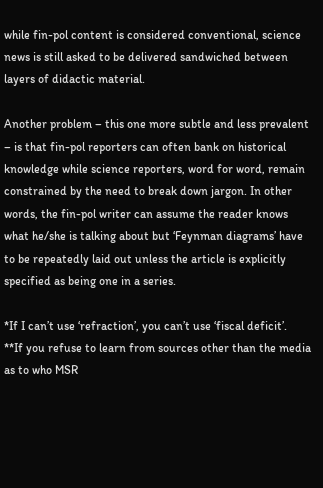while fin-pol content is considered conventional, science news is still asked to be delivered sandwiched between layers of didactic material.

Another problem – this one more subtle and less prevalent – is that fin-pol reporters can often bank on historical knowledge while science reporters, word for word, remain constrained by the need to break down jargon. In other words, the fin-pol writer can assume the reader knows what he/she is talking about but ‘Feynman diagrams’ have to be repeatedly laid out unless the article is explicitly specified as being one in a series.

*If I can’t use ‘refraction’, you can’t use ‘fiscal deficit’.
**If you refuse to learn from sources other than the media as to who MSR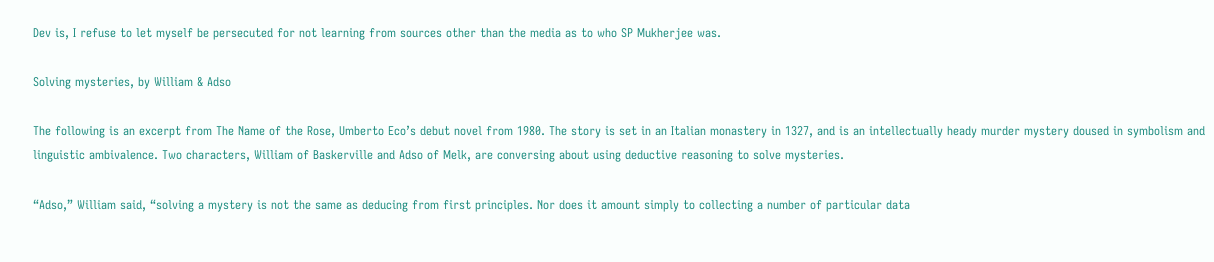Dev is, I refuse to let myself be persecuted for not learning from sources other than the media as to who SP Mukherjee was.

Solving mysteries, by William & Adso

The following is an excerpt from The Name of the Rose, Umberto Eco’s debut novel from 1980. The story is set in an Italian monastery in 1327, and is an intellectually heady murder mystery doused in symbolism and linguistic ambivalence. Two characters, William of Baskerville and Adso of Melk, are conversing about using deductive reasoning to solve mysteries.

“Adso,” William said, “solving a mystery is not the same as deducing from first principles. Nor does it amount simply to collecting a number of particular data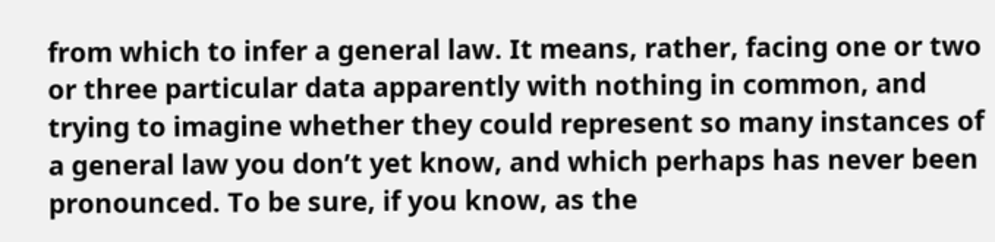from which to infer a general law. It means, rather, facing one or two or three particular data apparently with nothing in common, and trying to imagine whether they could represent so many instances of a general law you don’t yet know, and which perhaps has never been pronounced. To be sure, if you know, as the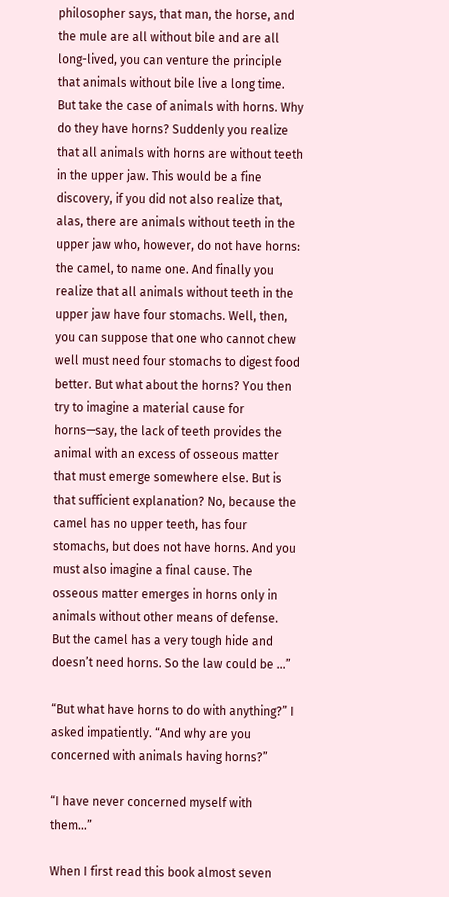philosopher says, that man, the horse, and the mule are all without bile and are all long-lived, you can venture the principle that animals without bile live a long time. But take the case of animals with horns. Why do they have horns? Suddenly you realize that all animals with horns are without teeth in the upper jaw. This would be a fine discovery, if you did not also realize that, alas, there are animals without teeth in the upper jaw who, however, do not have horns: the camel, to name one. And finally you realize that all animals without teeth in the upper jaw have four stomachs. Well, then, you can suppose that one who cannot chew well must need four stomachs to digest food better. But what about the horns? You then try to imagine a material cause for horns—say, the lack of teeth provides the animal with an excess of osseous matter that must emerge somewhere else. But is that sufficient explanation? No, because the camel has no upper teeth, has four stomachs, but does not have horns. And you must also imagine a final cause. The osseous matter emerges in horns only in animals without other means of defense. But the camel has a very tough hide and doesn’t need horns. So the law could be …”

“But what have horns to do with anything?” I asked impatiently. “And why are you concerned with animals having horns?”

“I have never concerned myself with them…”

When I first read this book almost seven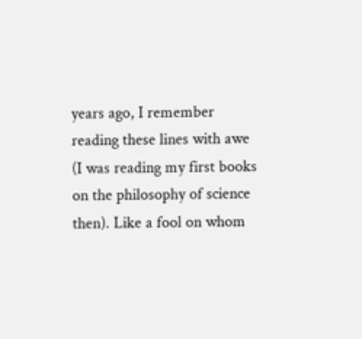years ago, I remember reading these lines with awe (I was reading my first books on the philosophy of science then). Like a fool on whom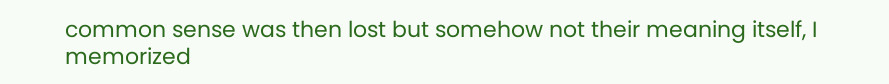common sense was then lost but somehow not their meaning itself, I memorized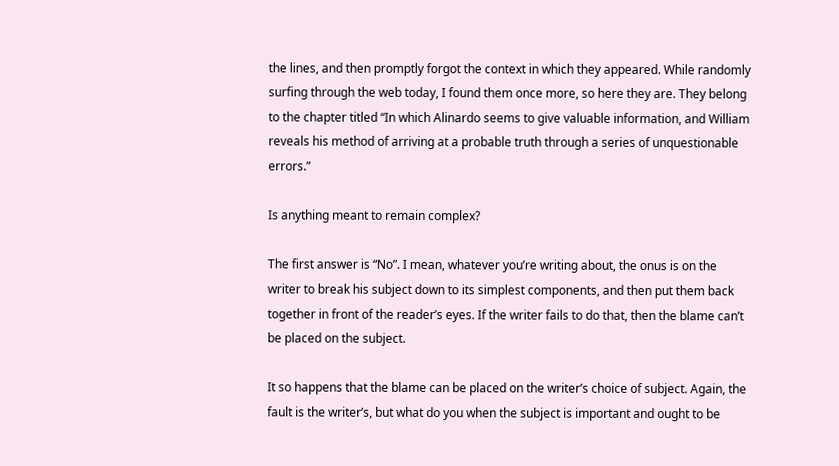the lines, and then promptly forgot the context in which they appeared. While randomly surfing through the web today, I found them once more, so here they are. They belong to the chapter titled “In which Alinardo seems to give valuable information, and William reveals his method of arriving at a probable truth through a series of unquestionable errors.”

Is anything meant to remain complex?

The first answer is “No”. I mean, whatever you’re writing about, the onus is on the writer to break his subject down to its simplest components, and then put them back together in front of the reader’s eyes. If the writer fails to do that, then the blame can’t be placed on the subject.

It so happens that the blame can be placed on the writer’s choice of subject. Again, the fault is the writer’s, but what do you when the subject is important and ought to be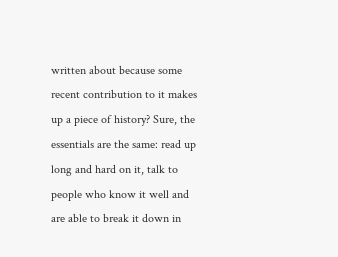written about because some recent contribution to it makes up a piece of history? Sure, the essentials are the same: read up long and hard on it, talk to people who know it well and are able to break it down in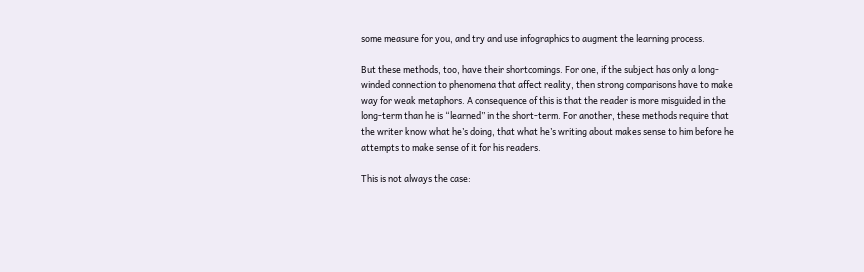some measure for you, and try and use infographics to augment the learning process.

But these methods, too, have their shortcomings. For one, if the subject has only a long-winded connection to phenomena that affect reality, then strong comparisons have to make way for weak metaphors. A consequence of this is that the reader is more misguided in the long-term than he is “learned” in the short-term. For another, these methods require that the writer know what he’s doing, that what he’s writing about makes sense to him before he attempts to make sense of it for his readers.

This is not always the case: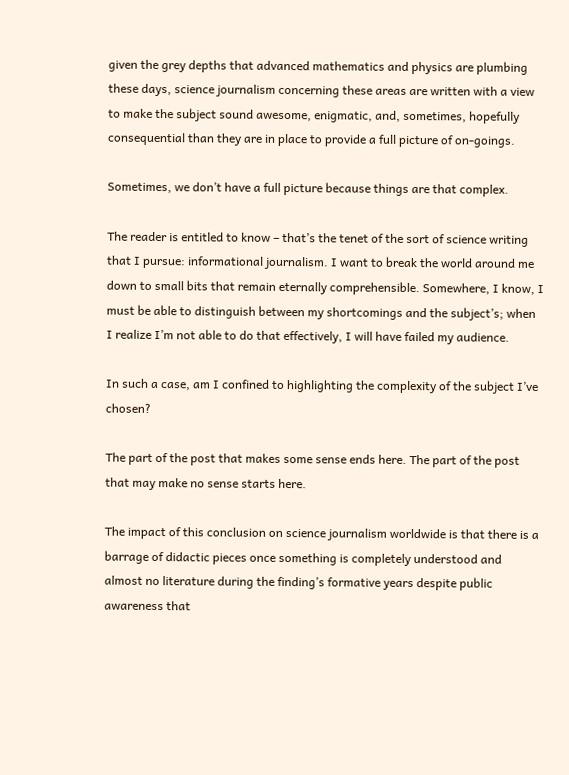given the grey depths that advanced mathematics and physics are plumbing these days, science journalism concerning these areas are written with a view to make the subject sound awesome, enigmatic, and, sometimes, hopefully consequential than they are in place to provide a full picture of on-goings.

Sometimes, we don’t have a full picture because things are that complex.

The reader is entitled to know – that’s the tenet of the sort of science writing that I pursue: informational journalism. I want to break the world around me down to small bits that remain eternally comprehensible. Somewhere, I know, I must be able to distinguish between my shortcomings and the subject’s; when I realize I’m not able to do that effectively, I will have failed my audience.

In such a case, am I confined to highlighting the complexity of the subject I’ve chosen?

The part of the post that makes some sense ends here. The part of the post that may make no sense starts here.

The impact of this conclusion on science journalism worldwide is that there is a barrage of didactic pieces once something is completely understood and almost no literature during the finding’s formative years despite public awareness that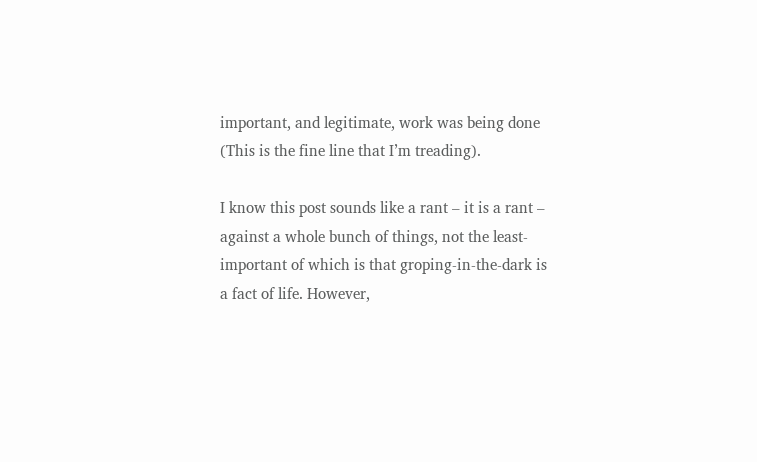important, and legitimate, work was being done (This is the fine line that I’m treading).

I know this post sounds like a rant – it is a rant – against a whole bunch of things, not the least-important of which is that groping-in-the-dark is a fact of life. However,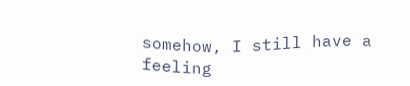somehow, I still have a feeling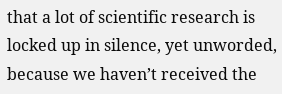that a lot of scientific research is locked up in silence, yet unworded, because we haven’t received the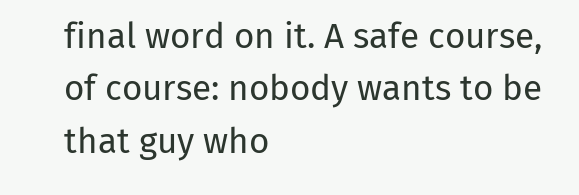final word on it. A safe course, of course: nobody wants to be that guy who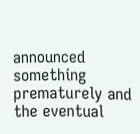announced something prematurely and the eventual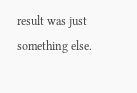result was just something else.